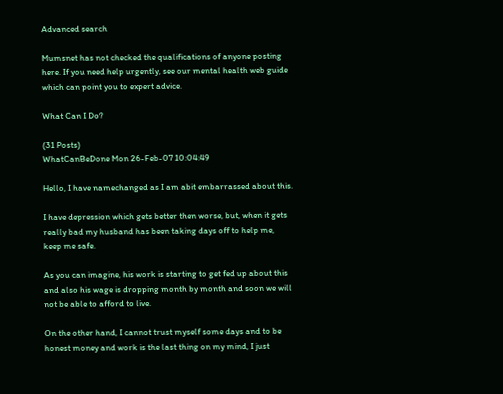Advanced search

Mumsnet has not checked the qualifications of anyone posting here. If you need help urgently, see our mental health web guide which can point you to expert advice.

What Can I Do?

(31 Posts)
WhatCanBeDone Mon 26-Feb-07 10:04:49

Hello, I have namechanged as I am abit embarrassed about this.

I have depression which gets better then worse, but, when it gets really bad my husband has been taking days off to help me, keep me safe.

As you can imagine, his work is starting to get fed up about this and also his wage is dropping month by month and soon we will not be able to afford to live.

On the other hand, I cannot trust myself some days and to be honest money and work is the last thing on my mind, I just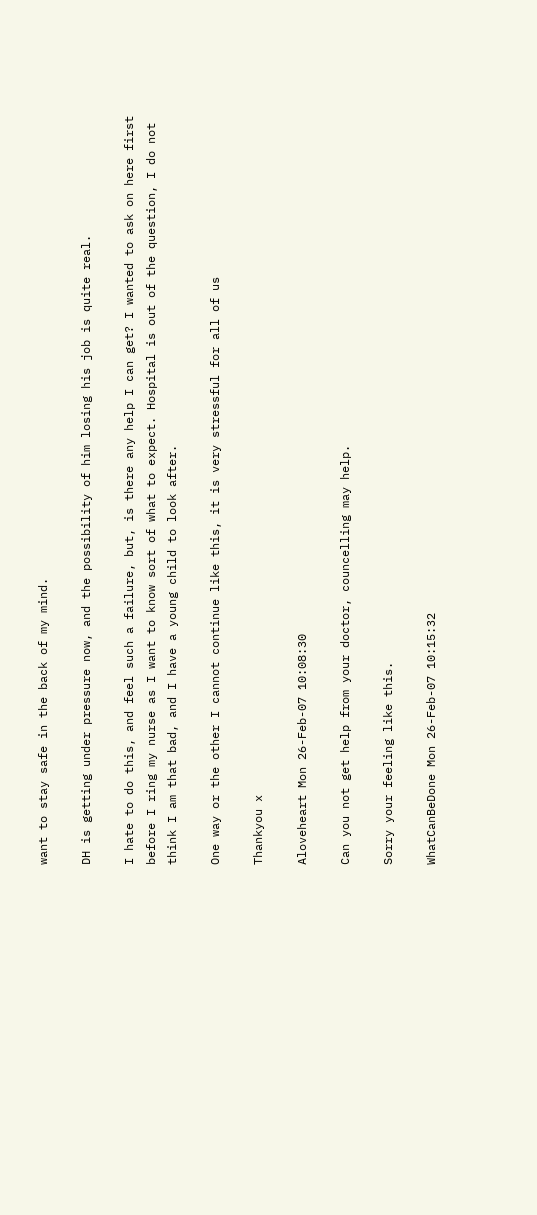want to stay safe in the back of my mind.

DH is getting under pressure now, and the possibility of him losing his job is quite real.

I hate to do this, and feel such a failure, but, is there any help I can get? I wanted to ask on here first before I ring my nurse as I want to know sort of what to expect. Hospital is out of the question, I do not think I am that bad, and I have a young child to look after.

One way or the other I cannot continue like this, it is very stressful for all of us

Thankyou x

Aloveheart Mon 26-Feb-07 10:08:30

Can you not get help from your doctor, councelling may help.

Sorry your feeling like this.

WhatCanBeDone Mon 26-Feb-07 10:15:32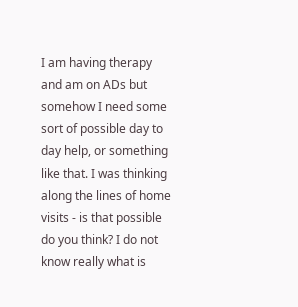I am having therapy and am on ADs but somehow I need some sort of possible day to day help, or something like that. I was thinking along the lines of home visits - is that possible do you think? I do not know really what is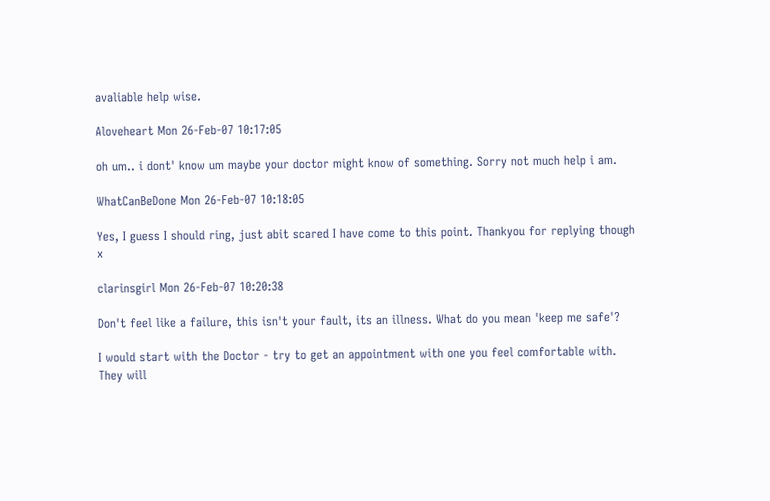avaliable help wise.

Aloveheart Mon 26-Feb-07 10:17:05

oh um.. i dont' know um maybe your doctor might know of something. Sorry not much help i am.

WhatCanBeDone Mon 26-Feb-07 10:18:05

Yes, I guess I should ring, just abit scared I have come to this point. Thankyou for replying though x

clarinsgirl Mon 26-Feb-07 10:20:38

Don't feel like a failure, this isn't your fault, its an illness. What do you mean 'keep me safe'?

I would start with the Doctor - try to get an appointment with one you feel comfortable with. They will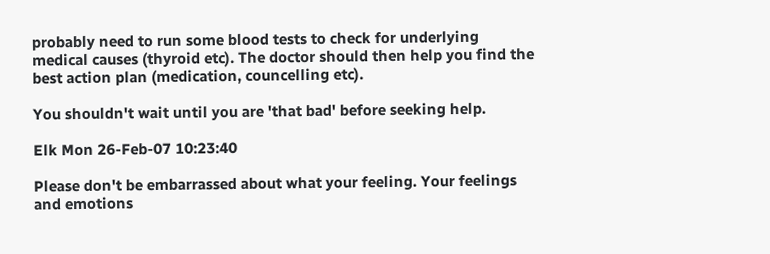probably need to run some blood tests to check for underlying medical causes (thyroid etc). The doctor should then help you find the best action plan (medication, councelling etc).

You shouldn't wait until you are 'that bad' before seeking help.

Elk Mon 26-Feb-07 10:23:40

Please don't be embarrassed about what your feeling. Your feelings and emotions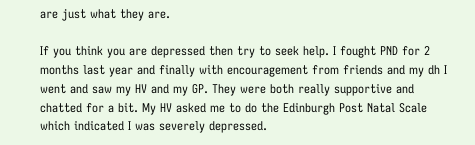are just what they are.

If you think you are depressed then try to seek help. I fought PND for 2 months last year and finally with encouragement from friends and my dh I went and saw my HV and my GP. They were both really supportive and chatted for a bit. My HV asked me to do the Edinburgh Post Natal Scale which indicated I was severely depressed.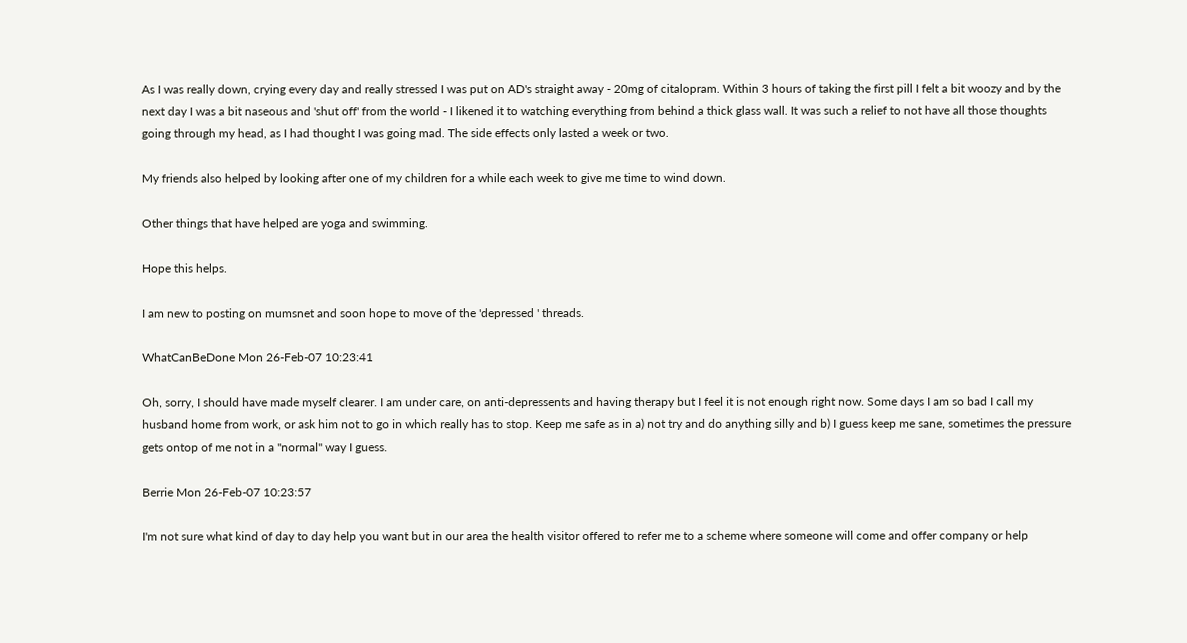As I was really down, crying every day and really stressed I was put on AD's straight away - 20mg of citalopram. Within 3 hours of taking the first pill I felt a bit woozy and by the next day I was a bit naseous and 'shut off' from the world - I likened it to watching everything from behind a thick glass wall. It was such a relief to not have all those thoughts going through my head, as I had thought I was going mad. The side effects only lasted a week or two.

My friends also helped by looking after one of my children for a while each week to give me time to wind down.

Other things that have helped are yoga and swimming.

Hope this helps.

I am new to posting on mumsnet and soon hope to move of the 'depressed ' threads.

WhatCanBeDone Mon 26-Feb-07 10:23:41

Oh, sorry, I should have made myself clearer. I am under care, on anti-depressents and having therapy but I feel it is not enough right now. Some days I am so bad I call my husband home from work, or ask him not to go in which really has to stop. Keep me safe as in a) not try and do anything silly and b) I guess keep me sane, sometimes the pressure gets ontop of me not in a "normal" way I guess.

Berrie Mon 26-Feb-07 10:23:57

I'm not sure what kind of day to day help you want but in our area the health visitor offered to refer me to a scheme where someone will come and offer company or help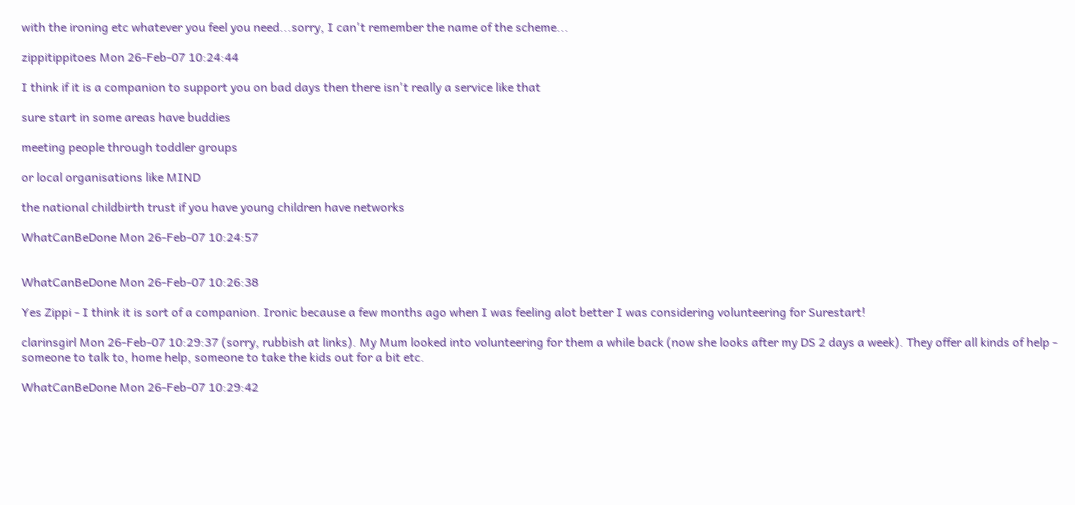with the ironing etc whatever you feel you need...sorry, I can't remember the name of the scheme...

zippitippitoes Mon 26-Feb-07 10:24:44

I think if it is a companion to support you on bad days then there isn't really a service like that

sure start in some areas have buddies

meeting people through toddler groups

or local organisations like MIND

the national childbirth trust if you have young children have networks

WhatCanBeDone Mon 26-Feb-07 10:24:57


WhatCanBeDone Mon 26-Feb-07 10:26:38

Yes Zippi - I think it is sort of a companion. Ironic because a few months ago when I was feeling alot better I was considering volunteering for Surestart!

clarinsgirl Mon 26-Feb-07 10:29:37 (sorry, rubbish at links). My Mum looked into volunteering for them a while back (now she looks after my DS 2 days a week). They offer all kinds of help - someone to talk to, home help, someone to take the kids out for a bit etc.

WhatCanBeDone Mon 26-Feb-07 10:29:42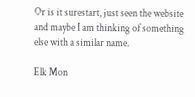Or is it surestart, just seen the website and maybe I am thinking of something else with a similar name.

Elk Mon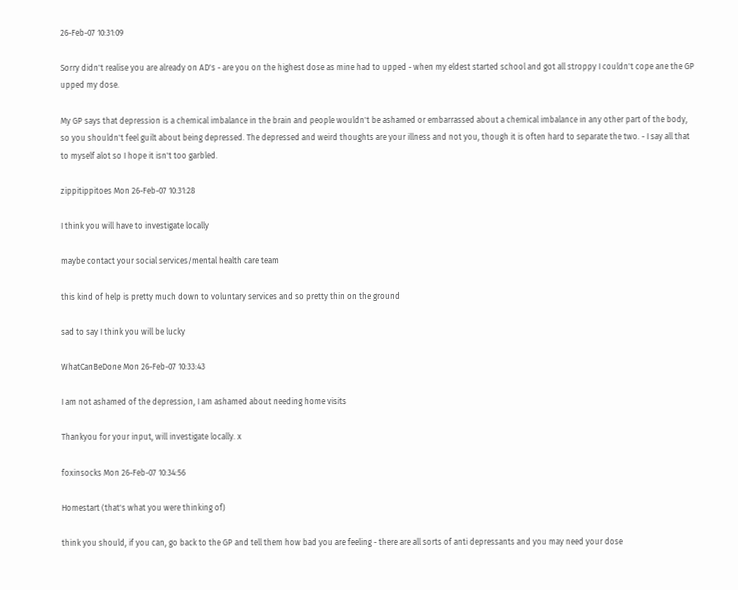26-Feb-07 10:31:09

Sorry didn't realise you are already on AD's - are you on the highest dose as mine had to upped - when my eldest started school and got all stroppy I couldn't cope ane the GP upped my dose.

My GP says that depression is a chemical imbalance in the brain and people wouldn't be ashamed or embarrassed about a chemical imbalance in any other part of the body, so you shouldn't feel guilt about being depressed. The depressed and weird thoughts are your illness and not you, though it is often hard to separate the two. - I say all that to myself alot so I hope it isn't too garbled.

zippitippitoes Mon 26-Feb-07 10:31:28

I think you will have to investigate locally

maybe contact your social services/mental health care team

this kind of help is pretty much down to voluntary services and so pretty thin on the ground

sad to say I think you will be lucky

WhatCanBeDone Mon 26-Feb-07 10:33:43

I am not ashamed of the depression, I am ashamed about needing home visits

Thankyou for your input, will investigate locally. x

foxinsocks Mon 26-Feb-07 10:34:56

Homestart (that's what you were thinking of)

think you should, if you can, go back to the GP and tell them how bad you are feeling - there are all sorts of anti depressants and you may need your dose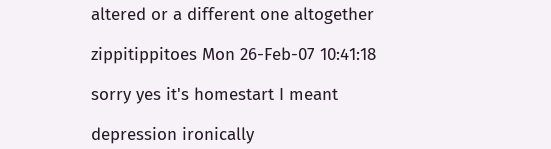altered or a different one altogether

zippitippitoes Mon 26-Feb-07 10:41:18

sorry yes it's homestart I meant

depression ironically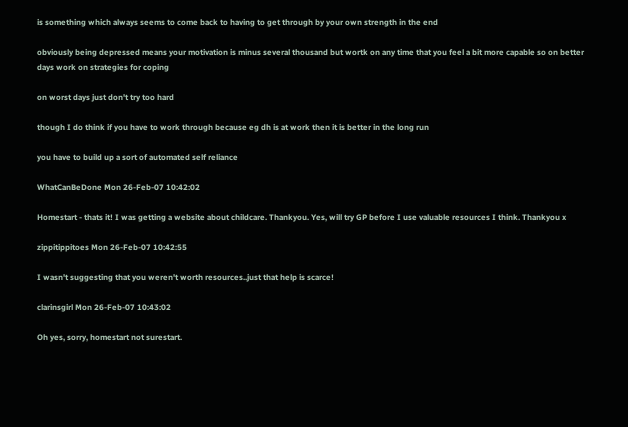is something which always seems to come back to having to get through by your own strength in the end

obviously being depressed means your motivation is minus several thousand but wortk on any time that you feel a bit more capable so on better days work on strategies for coping

on worst days just don't try too hard

though I do think if you have to work through because eg dh is at work then it is better in the long run

you have to build up a sort of automated self reliance

WhatCanBeDone Mon 26-Feb-07 10:42:02

Homestart - thats it! I was getting a website about childcare. Thankyou. Yes, will try GP before I use valuable resources I think. Thankyou x

zippitippitoes Mon 26-Feb-07 10:42:55

I wasn't suggesting that you weren't worth resources..just that help is scarce!

clarinsgirl Mon 26-Feb-07 10:43:02

Oh yes, sorry, homestart not surestart.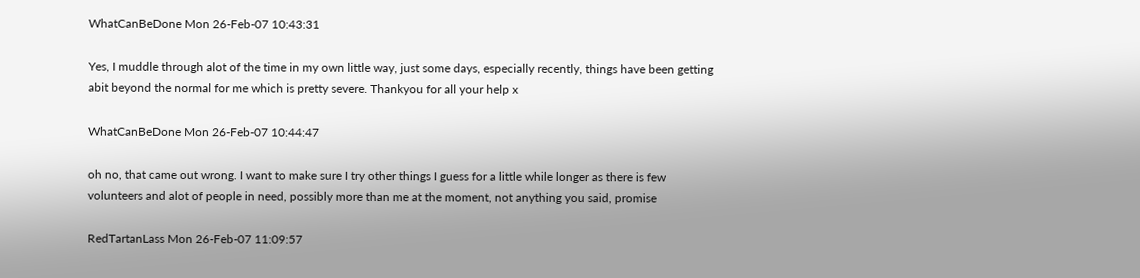WhatCanBeDone Mon 26-Feb-07 10:43:31

Yes, I muddle through alot of the time in my own little way, just some days, especially recently, things have been getting abit beyond the normal for me which is pretty severe. Thankyou for all your help x

WhatCanBeDone Mon 26-Feb-07 10:44:47

oh no, that came out wrong. I want to make sure I try other things I guess for a little while longer as there is few volunteers and alot of people in need, possibly more than me at the moment, not anything you said, promise

RedTartanLass Mon 26-Feb-07 11:09:57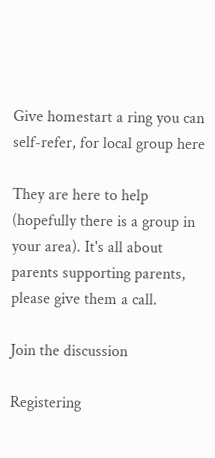Give homestart a ring you can self-refer, for local group here

They are here to help (hopefully there is a group in your area). It's all about parents supporting parents, please give them a call.

Join the discussion

Registering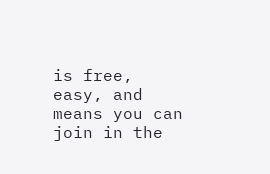is free, easy, and means you can join in the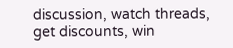discussion, watch threads, get discounts, win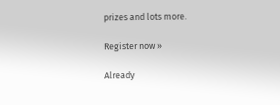prizes and lots more.

Register now »

Already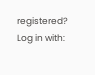registered? Log in with: